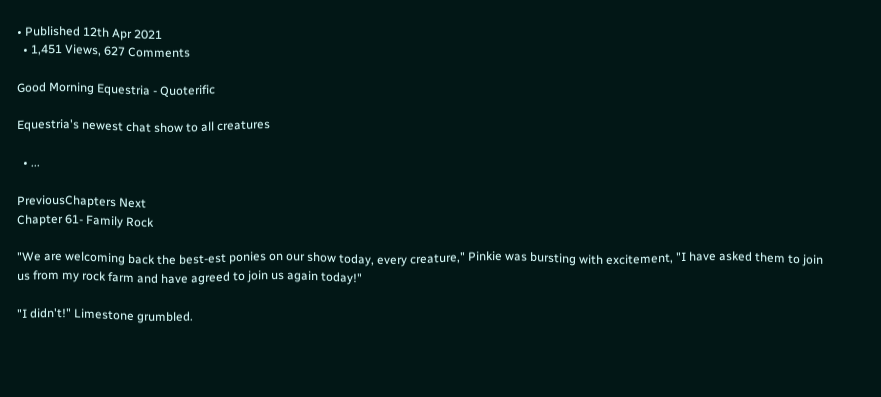• Published 12th Apr 2021
  • 1,451 Views, 627 Comments

Good Morning Equestria - Quoterific

Equestria's newest chat show to all creatures

  • ...

PreviousChapters Next
Chapter 61- Family Rock

"We are welcoming back the best-est ponies on our show today, every creature," Pinkie was bursting with excitement, "I have asked them to join us from my rock farm and have agreed to join us again today!"

"I didn't!" Limestone grumbled.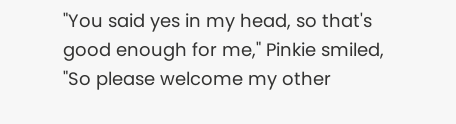"You said yes in my head, so that's good enough for me," Pinkie smiled, "So please welcome my other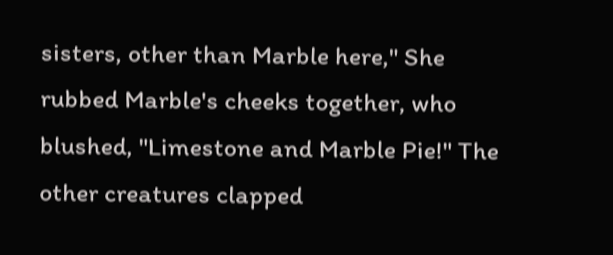sisters, other than Marble here," She rubbed Marble's cheeks together, who blushed, "Limestone and Marble Pie!" The other creatures clapped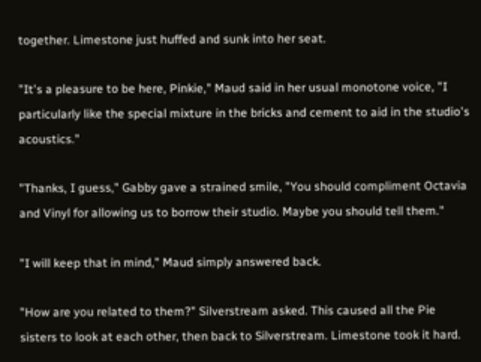together. Limestone just huffed and sunk into her seat.

"It's a pleasure to be here, Pinkie," Maud said in her usual monotone voice, "I particularly like the special mixture in the bricks and cement to aid in the studio's acoustics."

"Thanks, I guess," Gabby gave a strained smile, "You should compliment Octavia and Vinyl for allowing us to borrow their studio. Maybe you should tell them."

"I will keep that in mind," Maud simply answered back.

"How are you related to them?" Silverstream asked. This caused all the Pie sisters to look at each other, then back to Silverstream. Limestone took it hard.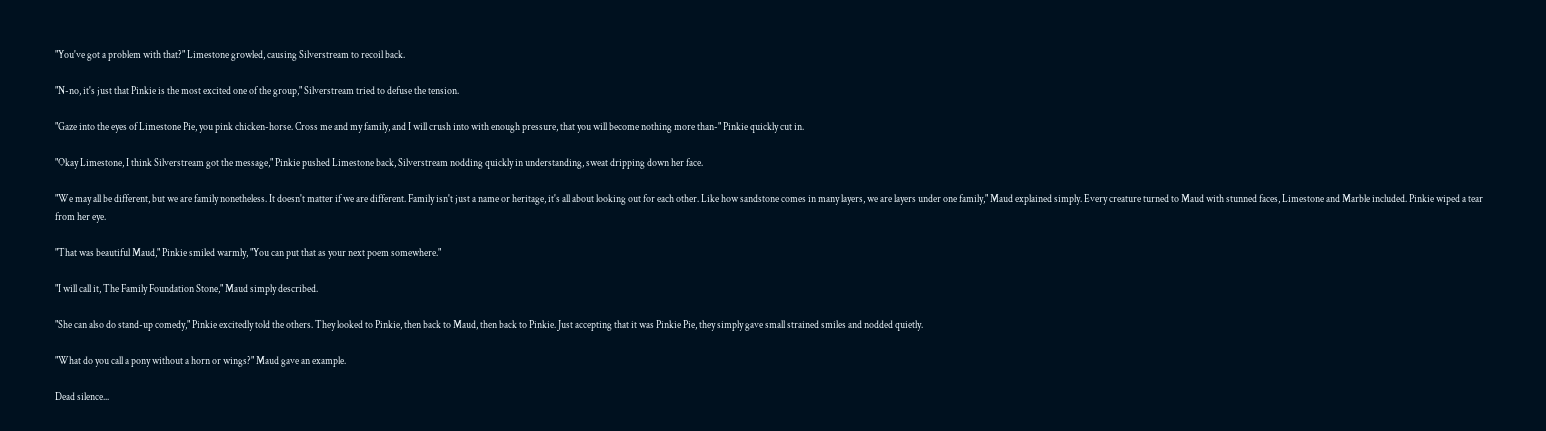"You've got a problem with that?" Limestone growled, causing Silverstream to recoil back.

"N-no, it's just that Pinkie is the most excited one of the group," Silverstream tried to defuse the tension.

"Gaze into the eyes of Limestone Pie, you pink chicken-horse. Cross me and my family, and I will crush into with enough pressure, that you will become nothing more than-" Pinkie quickly cut in.

"Okay Limestone, I think Silverstream got the message," Pinkie pushed Limestone back, Silverstream nodding quickly in understanding, sweat dripping down her face.

"We may all be different, but we are family nonetheless. It doesn't matter if we are different. Family isn't just a name or heritage, it's all about looking out for each other. Like how sandstone comes in many layers, we are layers under one family," Maud explained simply. Every creature turned to Maud with stunned faces, Limestone and Marble included. Pinkie wiped a tear from her eye.

"That was beautiful Maud," Pinkie smiled warmly, "You can put that as your next poem somewhere."

"I will call it, The Family Foundation Stone," Maud simply described.

"She can also do stand-up comedy," Pinkie excitedly told the others. They looked to Pinkie, then back to Maud, then back to Pinkie. Just accepting that it was Pinkie Pie, they simply gave small strained smiles and nodded quietly.

"What do you call a pony without a horn or wings?" Maud gave an example.

Dead silence...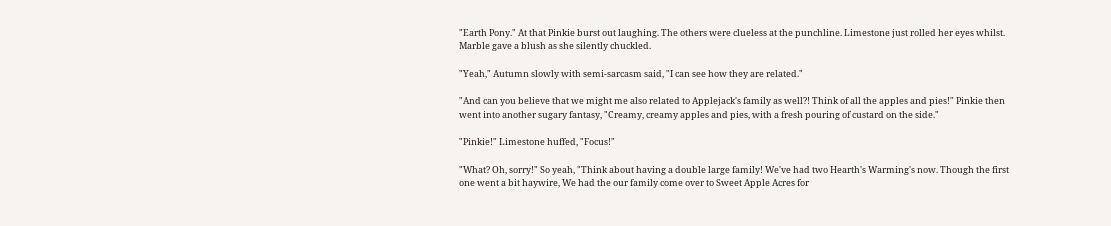"Earth Pony." At that Pinkie burst out laughing. The others were clueless at the punchline. Limestone just rolled her eyes whilst. Marble gave a blush as she silently chuckled.

"Yeah," Autumn slowly with semi-sarcasm said, "I can see how they are related."

"And can you believe that we might me also related to Applejack's family as well?! Think of all the apples and pies!" Pinkie then went into another sugary fantasy, "Creamy, creamy apples and pies, with a fresh pouring of custard on the side."

"Pinkie!" Limestone huffed, "Focus!"

"What? Oh, sorry!" So yeah, "Think about having a double large family! We've had two Hearth's Warming's now. Though the first one went a bit haywire, We had the our family come over to Sweet Apple Acres for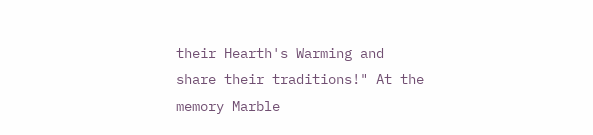their Hearth's Warming and share their traditions!" At the memory Marble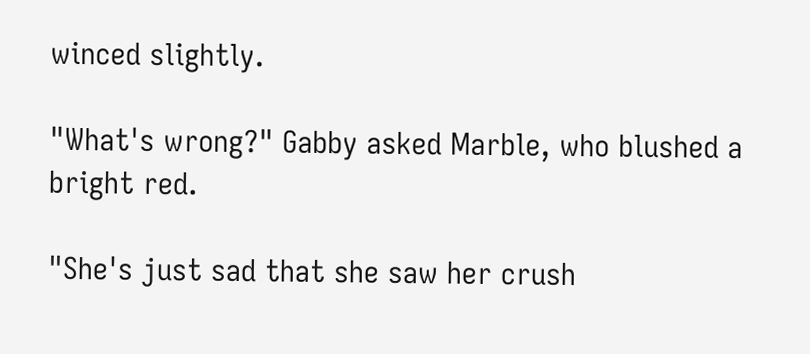winced slightly.

"What's wrong?" Gabby asked Marble, who blushed a bright red.

"She's just sad that she saw her crush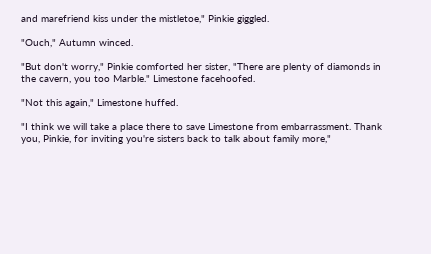and marefriend kiss under the mistletoe," Pinkie giggled.

"Ouch," Autumn winced.

"But don't worry," Pinkie comforted her sister, "There are plenty of diamonds in the cavern, you too Marble." Limestone facehoofed.

"Not this again," Limestone huffed.

"I think we will take a place there to save Limestone from embarrassment. Thank you, Pinkie, for inviting you're sisters back to talk about family more,"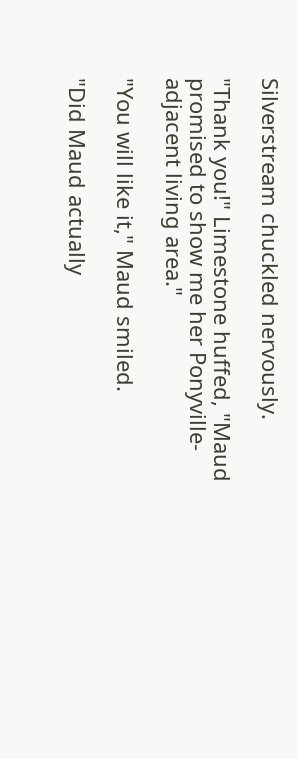Silverstream chuckled nervously.

"Thank you!" Limestone huffed, "Maud promised to show me her Ponyville-adjacent living area."

"You will like it," Maud smiled.

"Did Maud actually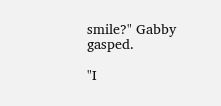smile?" Gabby gasped.

"I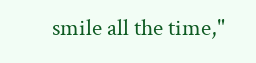smile all the time,"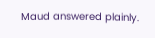Maud answered plainly.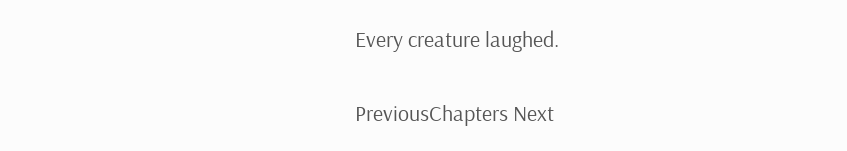Every creature laughed.

PreviousChapters Next